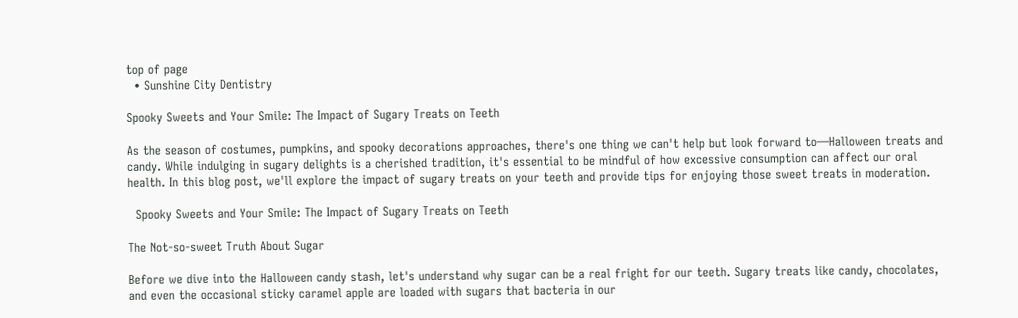top of page
  • Sunshine City Dentistry

Spooky Sweets and Your Smile: The Impact of Sugary Treats on Teeth

As the season of costumes, pumpkins, and spooky decorations approaches, there's one thing we can't help but look forward to—Halloween treats and candy. While indulging in sugary delights is a cherished tradition, it's essential to be mindful of how excessive consumption can affect our oral health. In this blog post, we'll explore the impact of sugary treats on your teeth and provide tips for enjoying those sweet treats in moderation.

  Spooky Sweets and Your Smile: The Impact of Sugary Treats on Teeth

The Not-so-sweet Truth About Sugar

Before we dive into the Halloween candy stash, let's understand why sugar can be a real fright for our teeth. Sugary treats like candy, chocolates, and even the occasional sticky caramel apple are loaded with sugars that bacteria in our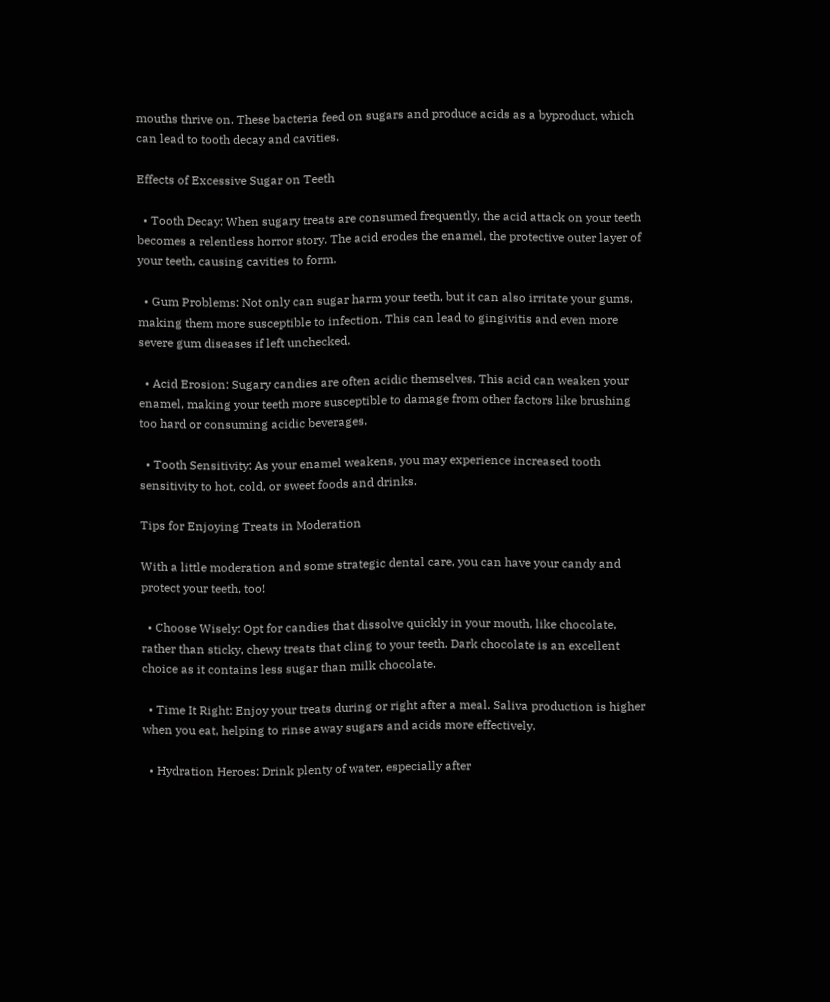mouths thrive on. These bacteria feed on sugars and produce acids as a byproduct, which can lead to tooth decay and cavities.

Effects of Excessive Sugar on Teeth

  • Tooth Decay: When sugary treats are consumed frequently, the acid attack on your teeth becomes a relentless horror story. The acid erodes the enamel, the protective outer layer of your teeth, causing cavities to form.

  • Gum Problems: Not only can sugar harm your teeth, but it can also irritate your gums, making them more susceptible to infection. This can lead to gingivitis and even more severe gum diseases if left unchecked.

  • Acid Erosion: Sugary candies are often acidic themselves. This acid can weaken your enamel, making your teeth more susceptible to damage from other factors like brushing too hard or consuming acidic beverages.

  • Tooth Sensitivity: As your enamel weakens, you may experience increased tooth sensitivity to hot, cold, or sweet foods and drinks.

Tips for Enjoying Treats in Moderation

With a little moderation and some strategic dental care, you can have your candy and protect your teeth, too!

  • Choose Wisely: Opt for candies that dissolve quickly in your mouth, like chocolate, rather than sticky, chewy treats that cling to your teeth. Dark chocolate is an excellent choice as it contains less sugar than milk chocolate.

  • Time It Right: Enjoy your treats during or right after a meal. Saliva production is higher when you eat, helping to rinse away sugars and acids more effectively.

  • Hydration Heroes: Drink plenty of water, especially after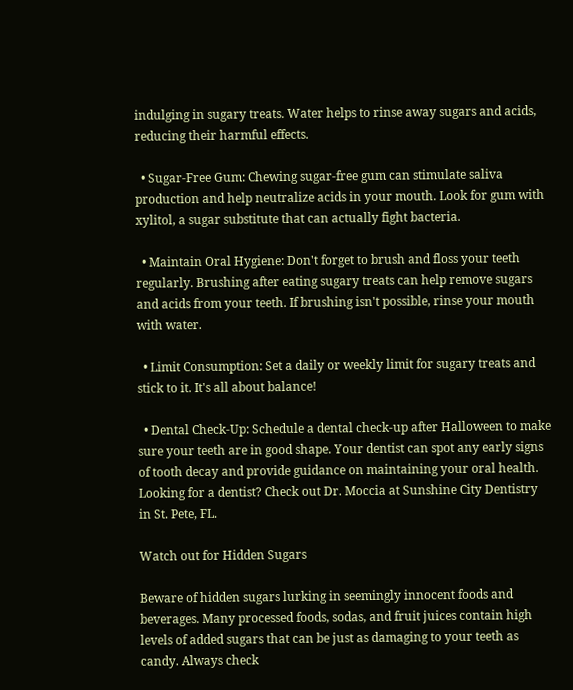indulging in sugary treats. Water helps to rinse away sugars and acids, reducing their harmful effects.

  • Sugar-Free Gum: Chewing sugar-free gum can stimulate saliva production and help neutralize acids in your mouth. Look for gum with xylitol, a sugar substitute that can actually fight bacteria.

  • Maintain Oral Hygiene: Don't forget to brush and floss your teeth regularly. Brushing after eating sugary treats can help remove sugars and acids from your teeth. If brushing isn't possible, rinse your mouth with water.

  • Limit Consumption: Set a daily or weekly limit for sugary treats and stick to it. It's all about balance!

  • Dental Check-Up: Schedule a dental check-up after Halloween to make sure your teeth are in good shape. Your dentist can spot any early signs of tooth decay and provide guidance on maintaining your oral health. Looking for a dentist? Check out Dr. Moccia at Sunshine City Dentistry in St. Pete, FL.

Watch out for Hidden Sugars

Beware of hidden sugars lurking in seemingly innocent foods and beverages. Many processed foods, sodas, and fruit juices contain high levels of added sugars that can be just as damaging to your teeth as candy. Always check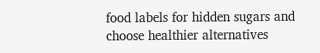food labels for hidden sugars and choose healthier alternatives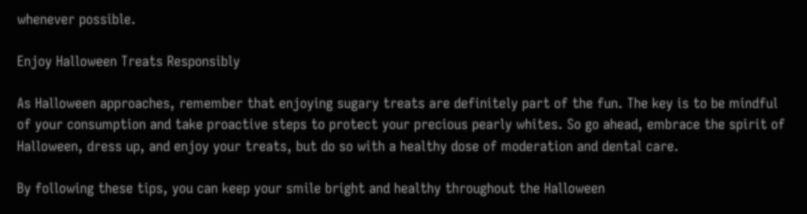whenever possible.

Enjoy Halloween Treats Responsibly

As Halloween approaches, remember that enjoying sugary treats are definitely part of the fun. The key is to be mindful of your consumption and take proactive steps to protect your precious pearly whites. So go ahead, embrace the spirit of Halloween, dress up, and enjoy your treats, but do so with a healthy dose of moderation and dental care.

By following these tips, you can keep your smile bright and healthy throughout the Halloween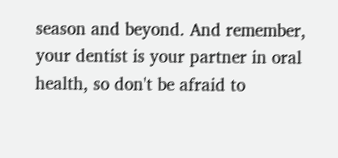season and beyond. And remember, your dentist is your partner in oral health, so don't be afraid to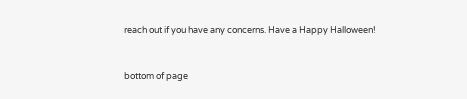reach out if you have any concerns. Have a Happy Halloween!


bottom of page